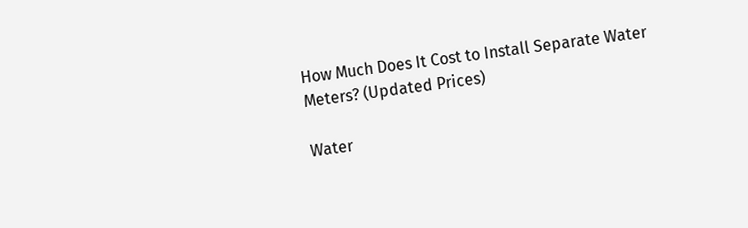How Much Does It Cost to Install Separate Water Meters? (Updated Prices)

Water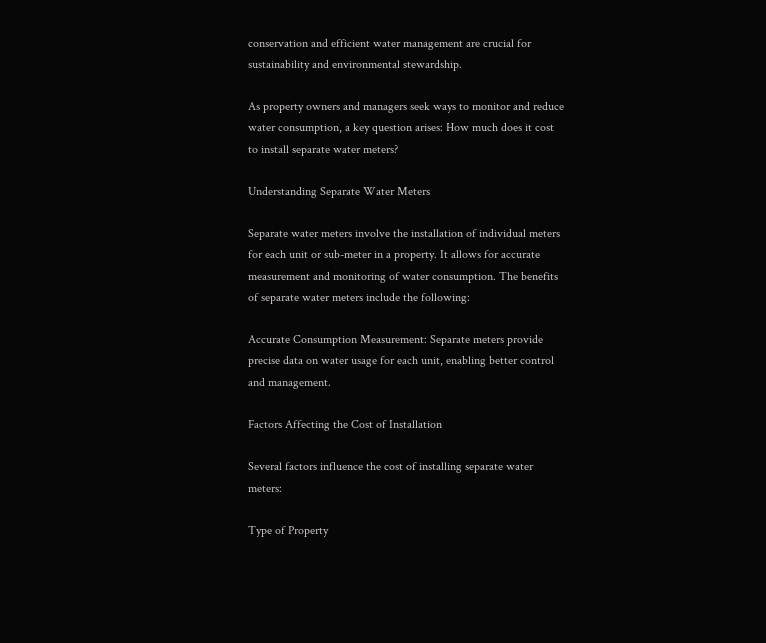conservation and efficient water management are crucial for sustainability and environmental stewardship.

As property owners and managers seek ways to monitor and reduce water consumption, a key question arises: How much does it cost to install separate water meters?

Understanding Separate Water Meters

Separate water meters involve the installation of individual meters for each unit or sub-meter in a property. It allows for accurate measurement and monitoring of water consumption. The benefits of separate water meters include the following:

Accurate Consumption Measurement: Separate meters provide precise data on water usage for each unit, enabling better control and management.

Factors Affecting the Cost of Installation

Several factors influence the cost of installing separate water meters:

Type of Property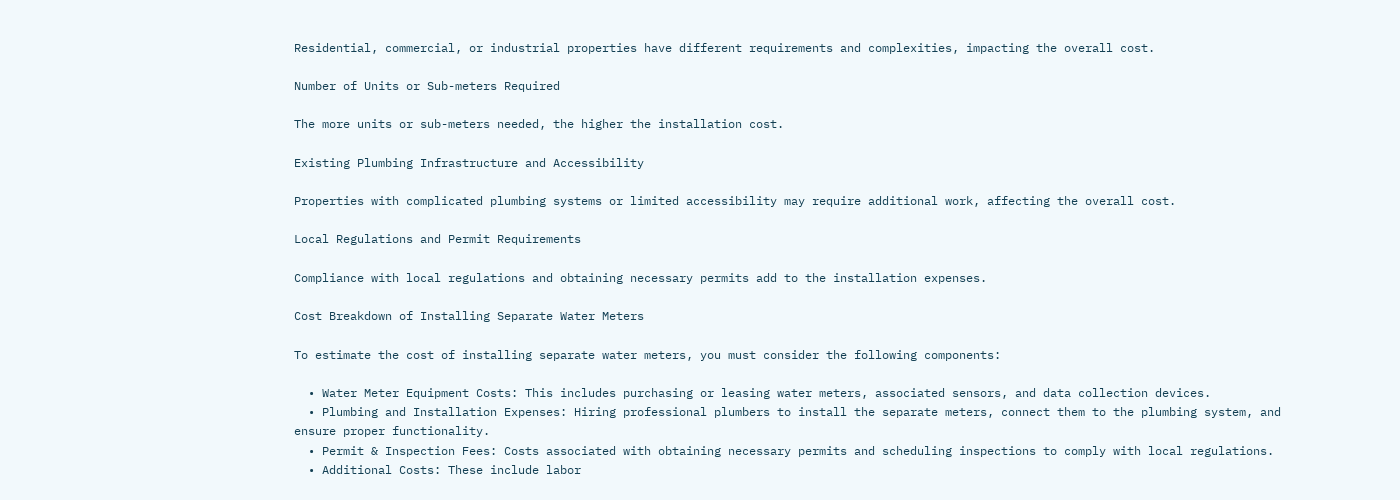Residential, commercial, or industrial properties have different requirements and complexities, impacting the overall cost.

Number of Units or Sub-meters Required

The more units or sub-meters needed, the higher the installation cost.

Existing Plumbing Infrastructure and Accessibility

Properties with complicated plumbing systems or limited accessibility may require additional work, affecting the overall cost.

Local Regulations and Permit Requirements

Compliance with local regulations and obtaining necessary permits add to the installation expenses.

Cost Breakdown of Installing Separate Water Meters

To estimate the cost of installing separate water meters, you must consider the following components:

  • Water Meter Equipment Costs: This includes purchasing or leasing water meters, associated sensors, and data collection devices.
  • Plumbing and Installation Expenses: Hiring professional plumbers to install the separate meters, connect them to the plumbing system, and ensure proper functionality.
  • Permit & Inspection Fees: Costs associated with obtaining necessary permits and scheduling inspections to comply with local regulations.
  • Additional Costs: These include labor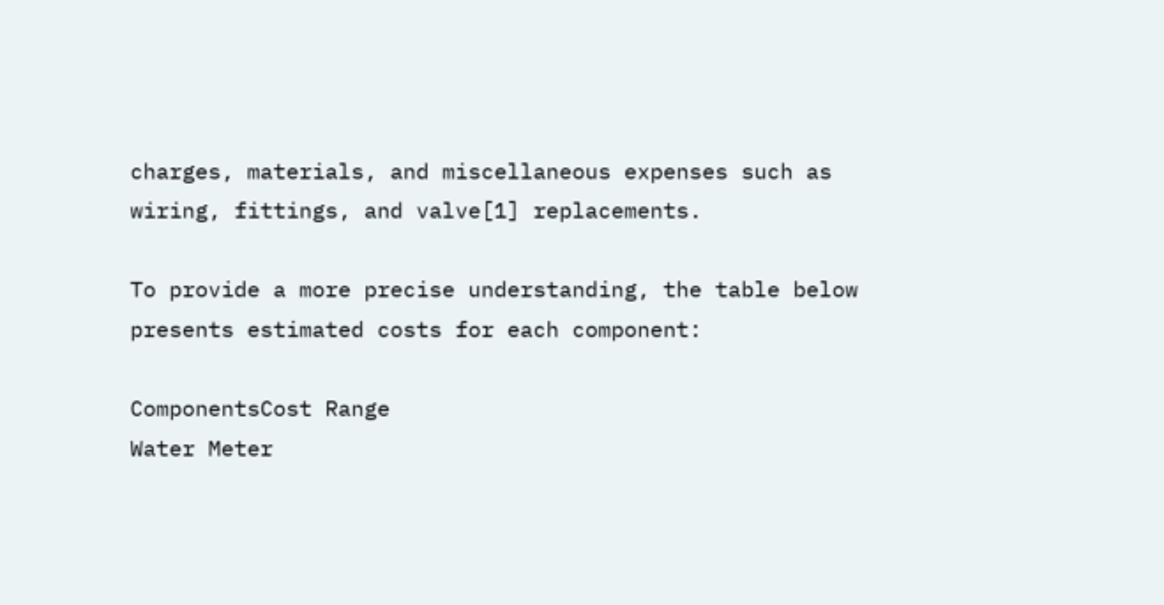charges, materials, and miscellaneous expenses such as wiring, fittings, and valve[1] replacements.

To provide a more precise understanding, the table below presents estimated costs for each component:

ComponentsCost Range
Water Meter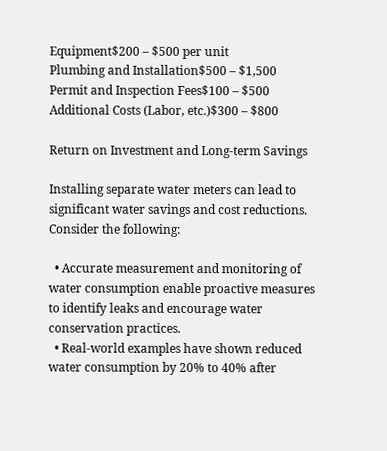Equipment$200 – $500 per unit
Plumbing and Installation$500 – $1,500
Permit and Inspection Fees$100 – $500
Additional Costs (Labor, etc.)$300 – $800

Return on Investment and Long-term Savings

Installing separate water meters can lead to significant water savings and cost reductions. Consider the following:

  • Accurate measurement and monitoring of water consumption enable proactive measures to identify leaks and encourage water conservation practices.
  • Real-world examples have shown reduced water consumption by 20% to 40% after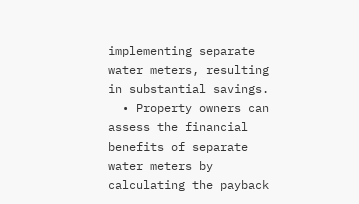implementing separate water meters, resulting in substantial savings.
  • Property owners can assess the financial benefits of separate water meters by calculating the payback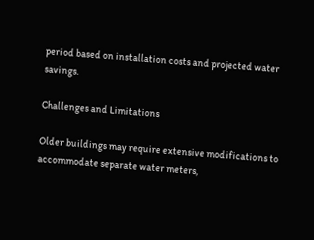period based on installation costs and projected water savings.

Challenges and Limitations

Older buildings may require extensive modifications to accommodate separate water meters,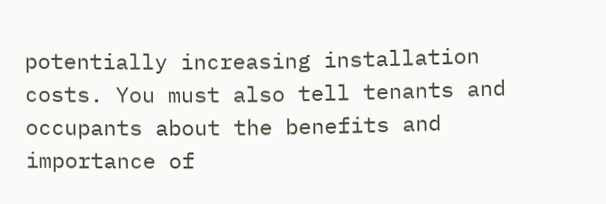potentially increasing installation costs. You must also tell tenants and occupants about the benefits and importance of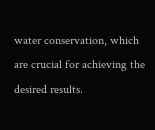water conservation, which are crucial for achieving the desired results.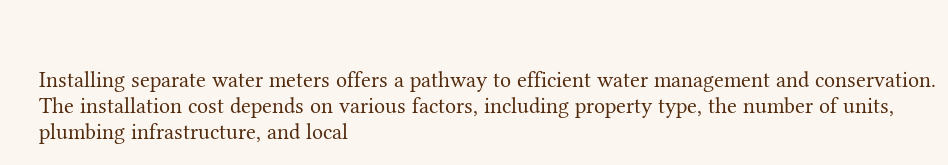Installing separate water meters offers a pathway to efficient water management and conservation. The installation cost depends on various factors, including property type, the number of units, plumbing infrastructure, and local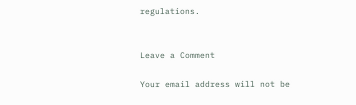regulations.


Leave a Comment

Your email address will not be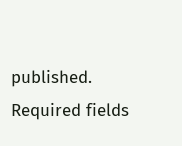published. Required fields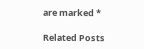are marked *

Related Posts